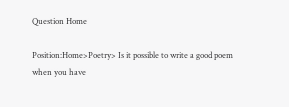Question Home

Position:Home>Poetry> Is it possible to write a good poem when you have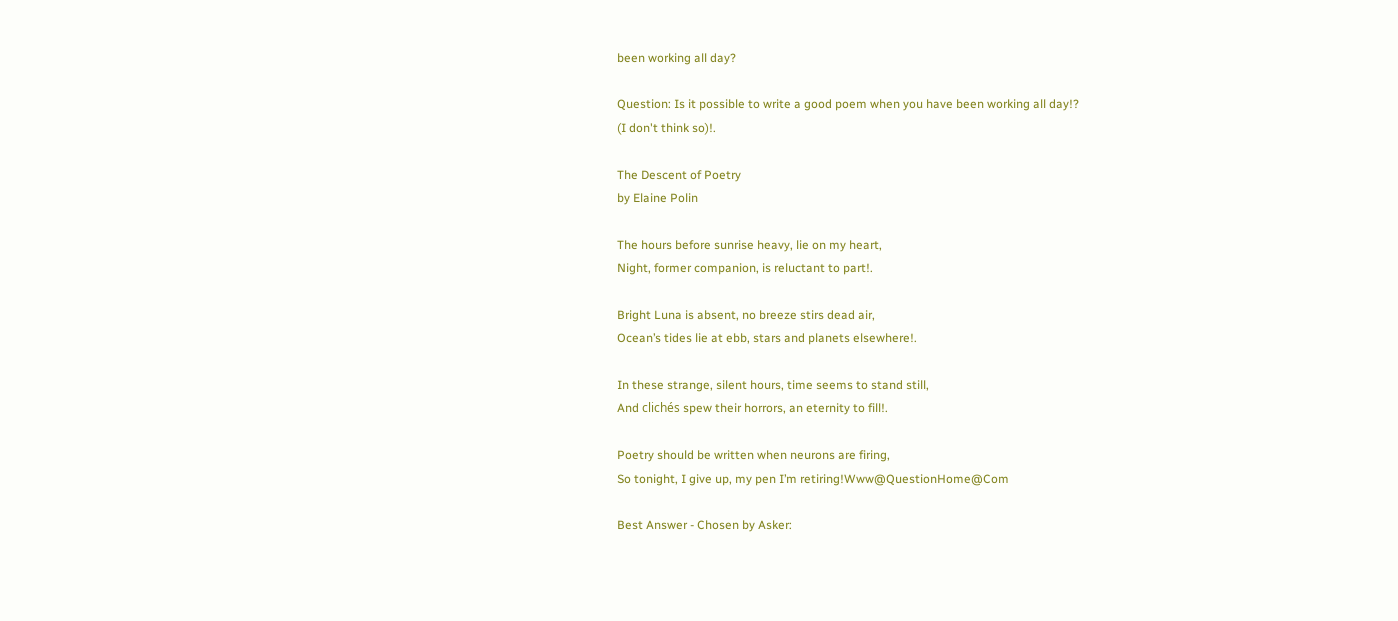been working all day?

Question: Is it possible to write a good poem when you have been working all day!?
(I don't think so)!.

The Descent of Poetry
by Elaine Polin

The hours before sunrise heavy, lie on my heart,
Night, former companion, is reluctant to part!.

Bright Luna is absent, no breeze stirs dead air,
Ocean’s tides lie at ebb, stars and planets elsewhere!.

In these strange, silent hours, time seems to stand still,
And clichés spew their horrors, an eternity to fill!.

Poetry should be written when neurons are firing,
So tonight, I give up, my pen I’m retiring!Www@QuestionHome@Com

Best Answer - Chosen by Asker: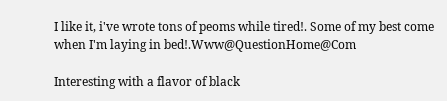I like it, i've wrote tons of peoms while tired!. Some of my best come when I'm laying in bed!.Www@QuestionHome@Com

Interesting with a flavor of black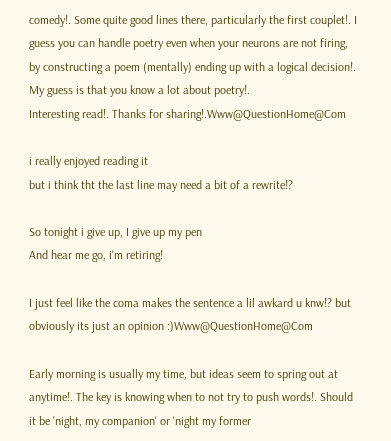comedy!. Some quite good lines there, particularly the first couplet!. I guess you can handle poetry even when your neurons are not firing, by constructing a poem (mentally) ending up with a logical decision!. My guess is that you know a lot about poetry!.
Interesting read!. Thanks for sharing!.Www@QuestionHome@Com

i really enjoyed reading it
but i think tht the last line may need a bit of a rewrite!?

So tonight i give up, I give up my pen
And hear me go, i'm retiring!

I just feel like the coma makes the sentence a lil awkard u knw!? but obviously its just an opinion :)Www@QuestionHome@Com

Early morning is usually my time, but ideas seem to spring out at anytime!. The key is knowing when to not try to push words!. Should it be 'night, my companion' or 'night my former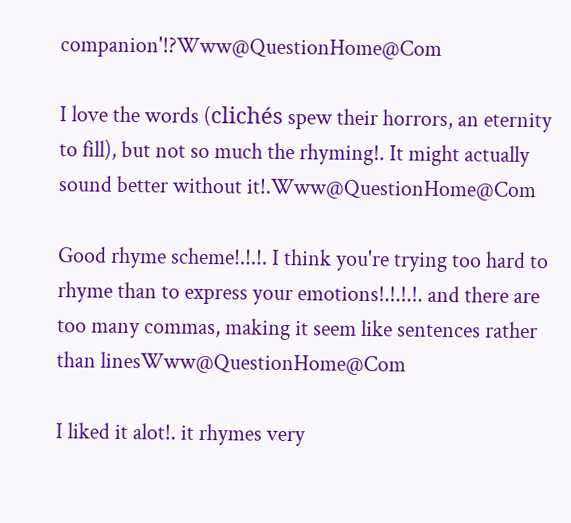companion'!?Www@QuestionHome@Com

I love the words (clichés spew their horrors, an eternity to fill), but not so much the rhyming!. It might actually sound better without it!.Www@QuestionHome@Com

Good rhyme scheme!.!.!. I think you're trying too hard to rhyme than to express your emotions!.!.!.!. and there are too many commas, making it seem like sentences rather than linesWww@QuestionHome@Com

I liked it alot!. it rhymes very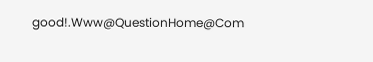good!.Www@QuestionHome@Com